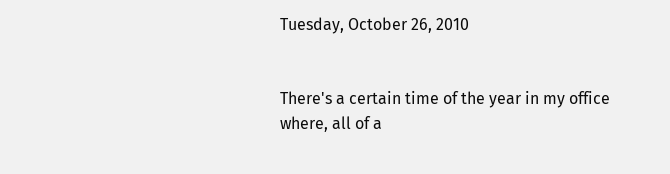Tuesday, October 26, 2010


There's a certain time of the year in my office where, all of a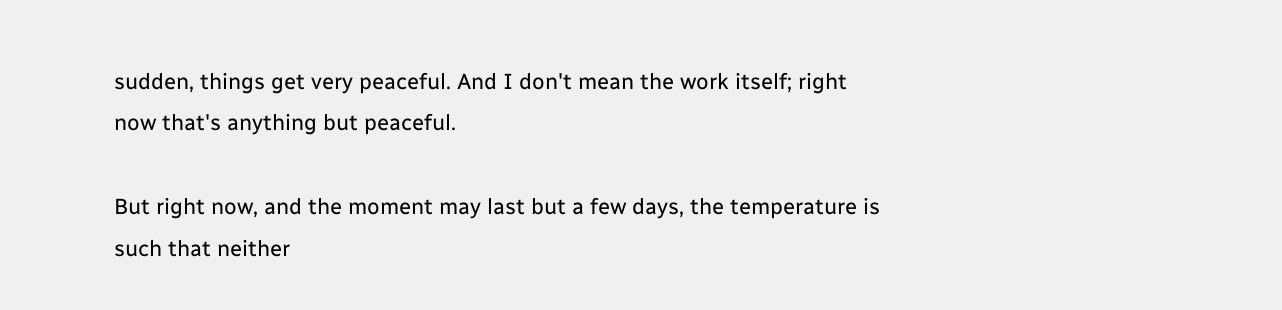sudden, things get very peaceful. And I don't mean the work itself; right now that's anything but peaceful.

But right now, and the moment may last but a few days, the temperature is such that neither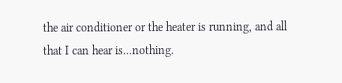the air conditioner or the heater is running, and all that I can hear is...nothing.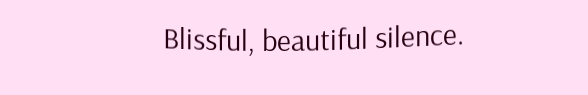Blissful, beautiful silence.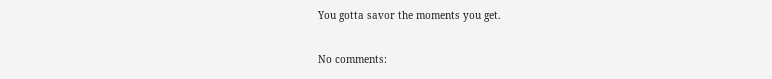You gotta savor the moments you get.

No comments: